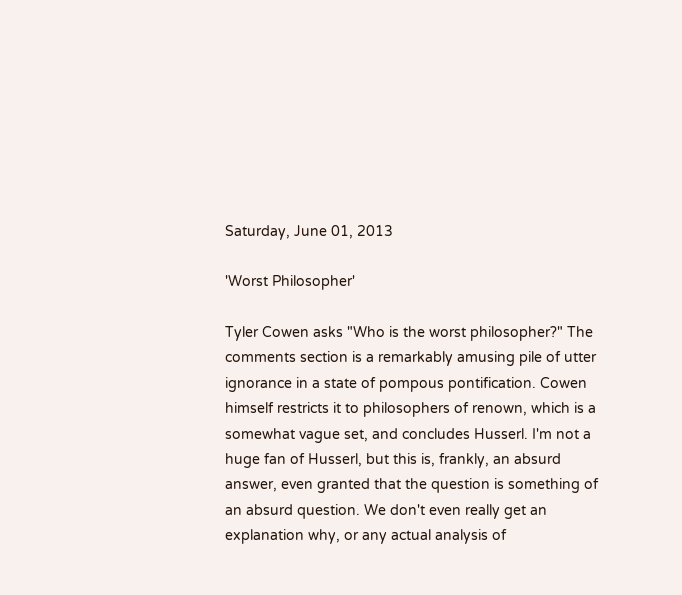Saturday, June 01, 2013

'Worst Philosopher'

Tyler Cowen asks "Who is the worst philosopher?" The comments section is a remarkably amusing pile of utter ignorance in a state of pompous pontification. Cowen himself restricts it to philosophers of renown, which is a somewhat vague set, and concludes Husserl. I'm not a huge fan of Husserl, but this is, frankly, an absurd answer, even granted that the question is something of an absurd question. We don't even really get an explanation why, or any actual analysis of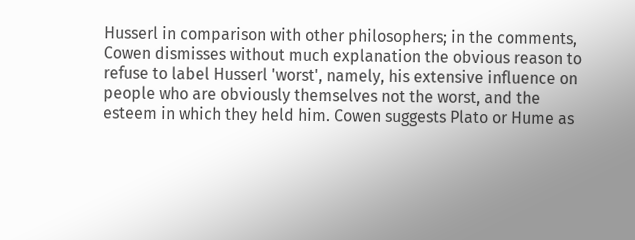Husserl in comparison with other philosophers; in the comments, Cowen dismisses without much explanation the obvious reason to refuse to label Husserl 'worst', namely, his extensive influence on people who are obviously themselves not the worst, and the esteem in which they held him. Cowen suggests Plato or Hume as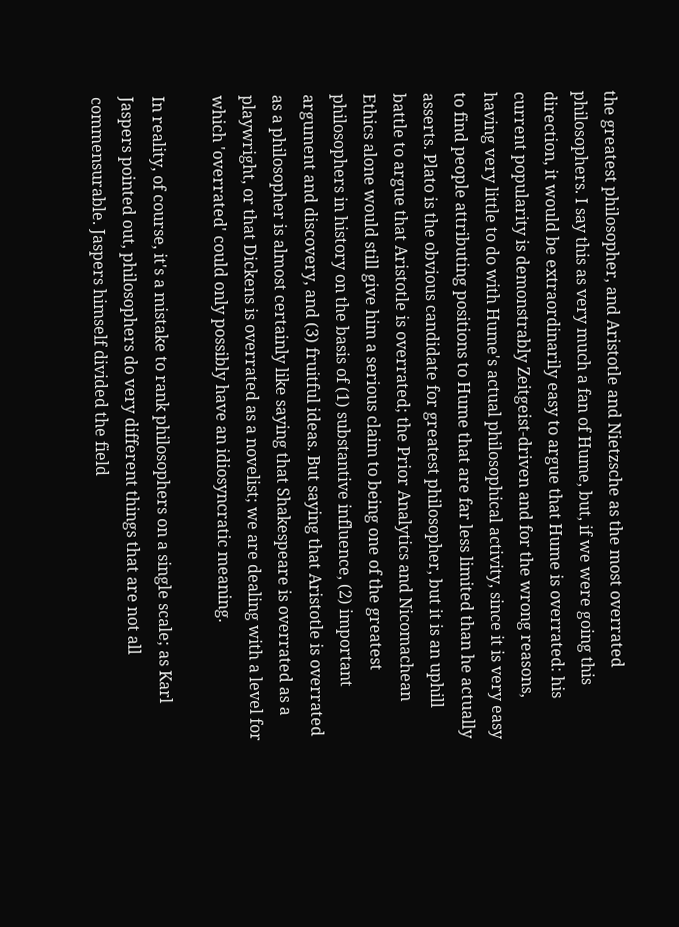the greatest philosopher, and Aristotle and Nietzsche as the most overrated philosophers. I say this as very much a fan of Hume, but, if we were going this direction, it would be extraordinarily easy to argue that Hume is overrated: his current popularity is demonstrably Zeitgeist-driven and for the wrong reasons, having very little to do with Hume's actual philosophical activity, since it is very easy to find people attributing positions to Hume that are far less limited than he actually asserts. Plato is the obvious candidate for greatest philosopher, but it is an uphill battle to argue that Aristotle is overrated; the Prior Analytics and Nicomachean Ethics alone would still give him a serious claim to being one of the greatest philosophers in history on the basis of (1) substantive influence, (2) important argument and discovery, and (3) fruitful ideas. But saying that Aristotle is overrated as a philosopher is almost certainly like saying that Shakespeare is overrated as a playwright, or that Dickens is overrated as a novelist; we are dealing with a level for which 'overrated' could only possibly have an idiosyncratic meaning.

In reality, of course, it's a mistake to rank philosophers on a single scale; as Karl Jaspers pointed out, philosophers do very different things that are not all commensurable. Jaspers himself divided the field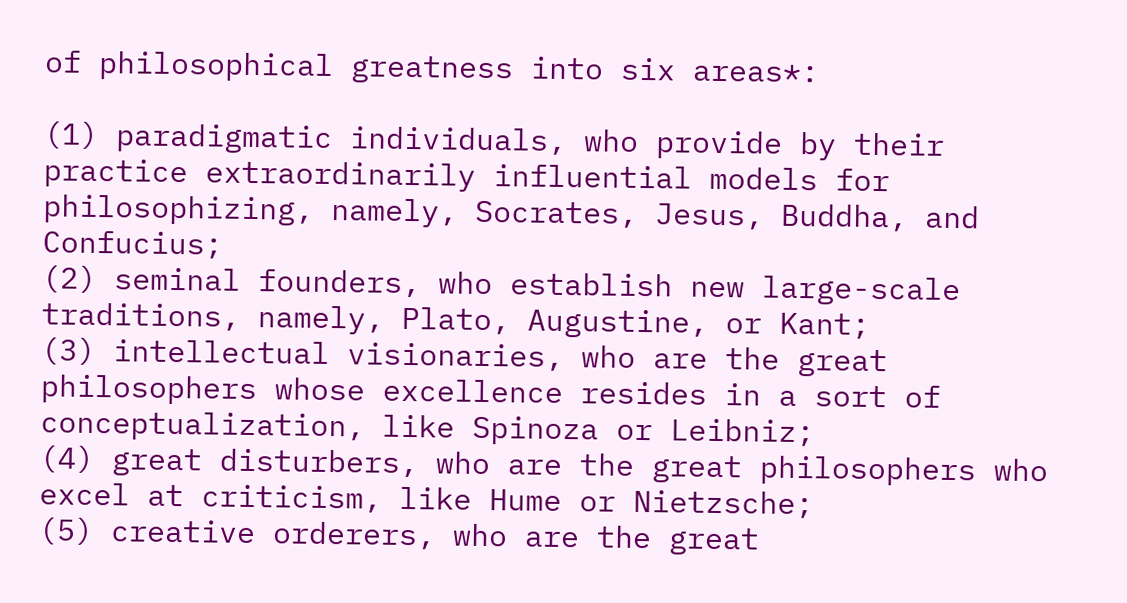of philosophical greatness into six areas*:

(1) paradigmatic individuals, who provide by their practice extraordinarily influential models for philosophizing, namely, Socrates, Jesus, Buddha, and Confucius;
(2) seminal founders, who establish new large-scale traditions, namely, Plato, Augustine, or Kant;
(3) intellectual visionaries, who are the great philosophers whose excellence resides in a sort of conceptualization, like Spinoza or Leibniz;
(4) great disturbers, who are the great philosophers who excel at criticism, like Hume or Nietzsche;
(5) creative orderers, who are the great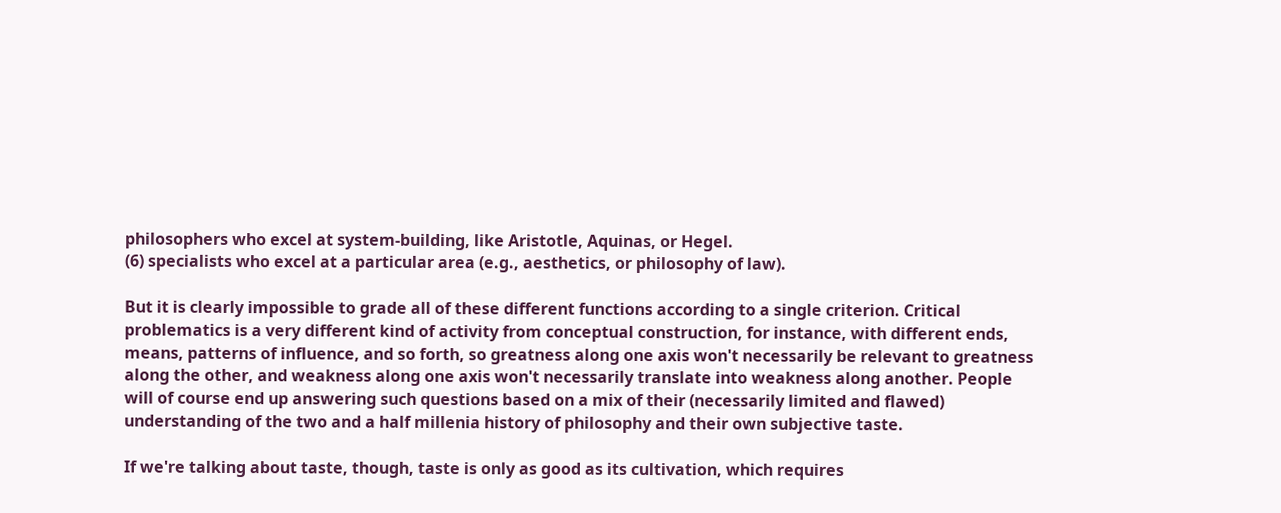philosophers who excel at system-building, like Aristotle, Aquinas, or Hegel.
(6) specialists who excel at a particular area (e.g., aesthetics, or philosophy of law).

But it is clearly impossible to grade all of these different functions according to a single criterion. Critical problematics is a very different kind of activity from conceptual construction, for instance, with different ends, means, patterns of influence, and so forth, so greatness along one axis won't necessarily be relevant to greatness along the other, and weakness along one axis won't necessarily translate into weakness along another. People will of course end up answering such questions based on a mix of their (necessarily limited and flawed) understanding of the two and a half millenia history of philosophy and their own subjective taste.

If we're talking about taste, though, taste is only as good as its cultivation, which requires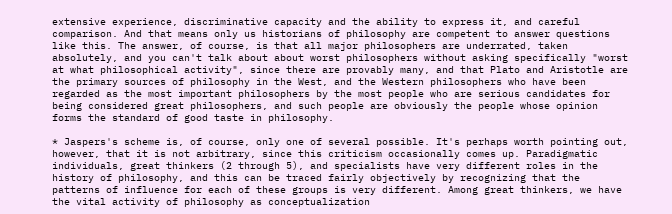extensive experience, discriminative capacity and the ability to express it, and careful comparison. And that means only us historians of philosophy are competent to answer questions like this. The answer, of course, is that all major philosophers are underrated, taken absolutely, and you can't talk about about worst philosophers without asking specifically "worst at what philosophical activity", since there are provably many, and that Plato and Aristotle are the primary sources of philosophy in the West, and the Western philosophers who have been regarded as the most important philosophers by the most people who are serious candidates for being considered great philosophers, and such people are obviously the people whose opinion forms the standard of good taste in philosophy.

* Jaspers's scheme is, of course, only one of several possible. It's perhaps worth pointing out, however, that it is not arbitrary, since this criticism occasionally comes up. Paradigmatic individuals, great thinkers (2 through 5), and specialists have very different roles in the history of philosophy, and this can be traced fairly objectively by recognizing that the patterns of influence for each of these groups is very different. Among great thinkers, we have the vital activity of philosophy as conceptualization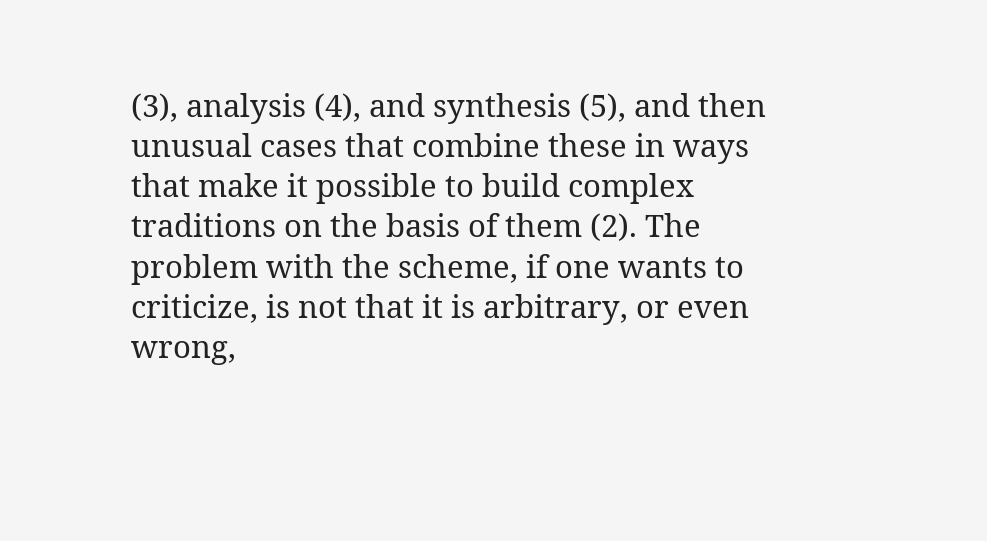(3), analysis (4), and synthesis (5), and then unusual cases that combine these in ways that make it possible to build complex traditions on the basis of them (2). The problem with the scheme, if one wants to criticize, is not that it is arbitrary, or even wrong,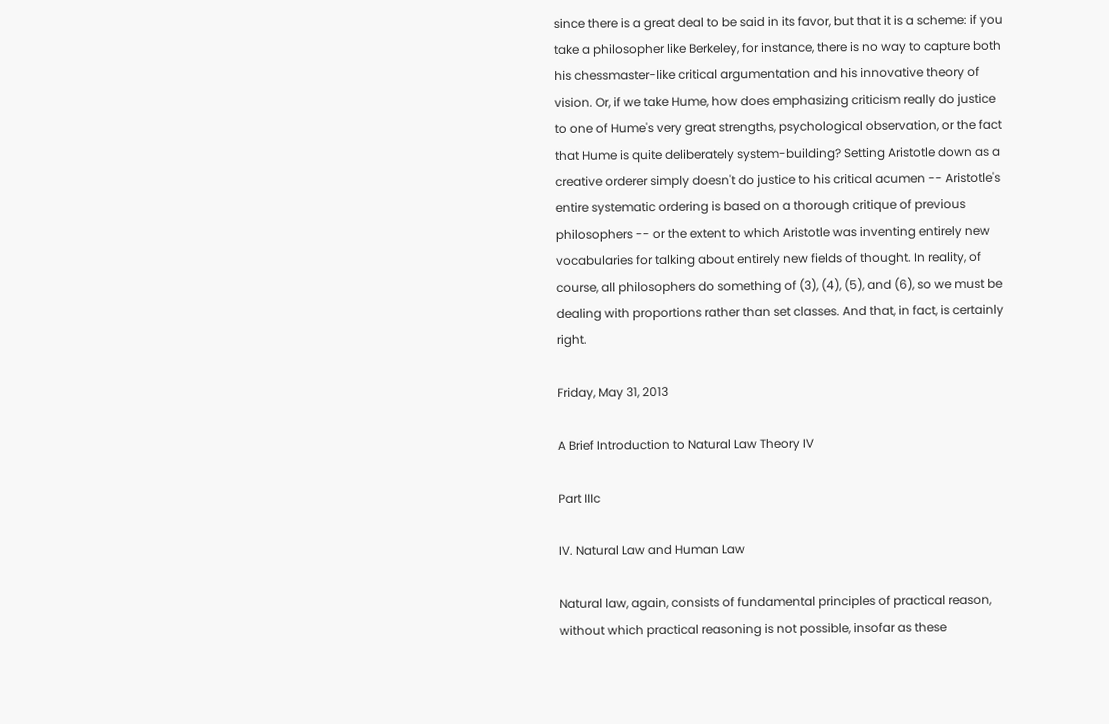since there is a great deal to be said in its favor, but that it is a scheme: if you take a philosopher like Berkeley, for instance, there is no way to capture both his chessmaster-like critical argumentation and his innovative theory of vision. Or, if we take Hume, how does emphasizing criticism really do justice to one of Hume's very great strengths, psychological observation, or the fact that Hume is quite deliberately system-building? Setting Aristotle down as a creative orderer simply doesn't do justice to his critical acumen -- Aristotle's entire systematic ordering is based on a thorough critique of previous philosophers -- or the extent to which Aristotle was inventing entirely new vocabularies for talking about entirely new fields of thought. In reality, of course, all philosophers do something of (3), (4), (5), and (6), so we must be dealing with proportions rather than set classes. And that, in fact, is certainly right.

Friday, May 31, 2013

A Brief Introduction to Natural Law Theory IV

Part IIIc

IV. Natural Law and Human Law

Natural law, again, consists of fundamental principles of practical reason, without which practical reasoning is not possible, insofar as these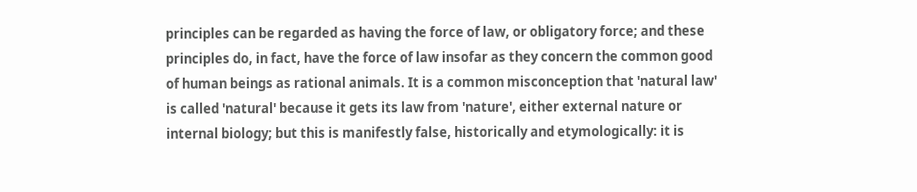principles can be regarded as having the force of law, or obligatory force; and these principles do, in fact, have the force of law insofar as they concern the common good of human beings as rational animals. It is a common misconception that 'natural law' is called 'natural' because it gets its law from 'nature', either external nature or internal biology; but this is manifestly false, historically and etymologically: it is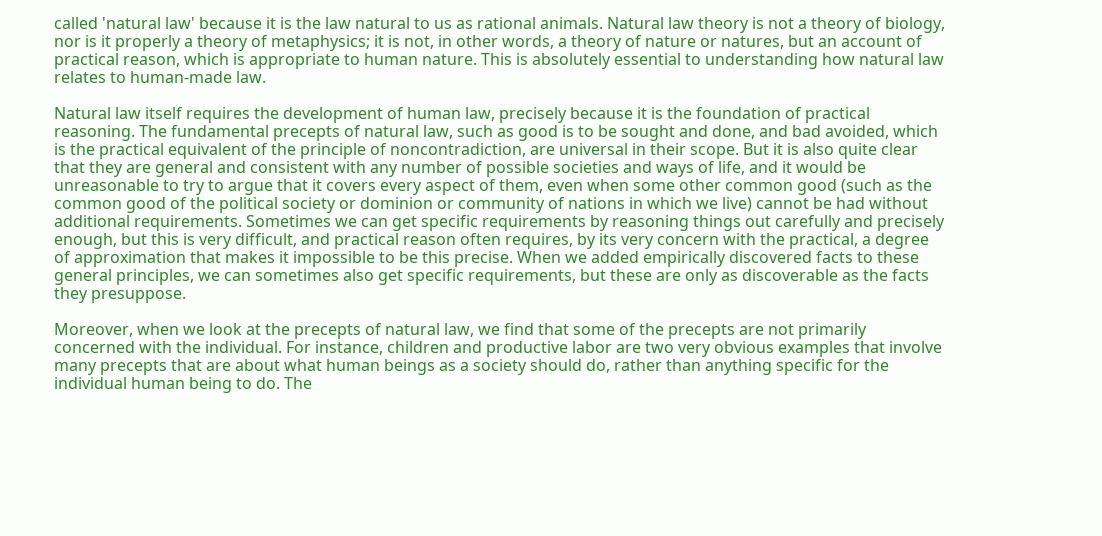called 'natural law' because it is the law natural to us as rational animals. Natural law theory is not a theory of biology, nor is it properly a theory of metaphysics; it is not, in other words, a theory of nature or natures, but an account of practical reason, which is appropriate to human nature. This is absolutely essential to understanding how natural law relates to human-made law.

Natural law itself requires the development of human law, precisely because it is the foundation of practical reasoning. The fundamental precepts of natural law, such as good is to be sought and done, and bad avoided, which is the practical equivalent of the principle of noncontradiction, are universal in their scope. But it is also quite clear that they are general and consistent with any number of possible societies and ways of life, and it would be unreasonable to try to argue that it covers every aspect of them, even when some other common good (such as the common good of the political society or dominion or community of nations in which we live) cannot be had without additional requirements. Sometimes we can get specific requirements by reasoning things out carefully and precisely enough, but this is very difficult, and practical reason often requires, by its very concern with the practical, a degree of approximation that makes it impossible to be this precise. When we added empirically discovered facts to these general principles, we can sometimes also get specific requirements, but these are only as discoverable as the facts they presuppose.

Moreover, when we look at the precepts of natural law, we find that some of the precepts are not primarily concerned with the individual. For instance, children and productive labor are two very obvious examples that involve many precepts that are about what human beings as a society should do, rather than anything specific for the individual human being to do. The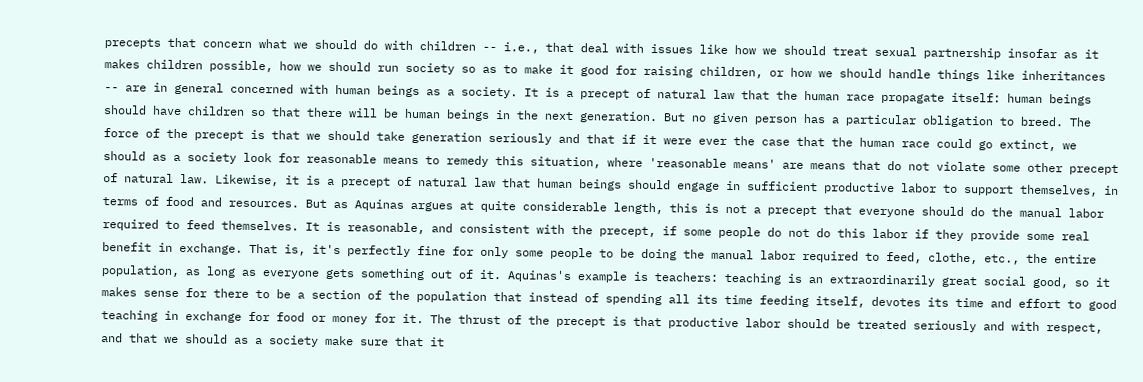precepts that concern what we should do with children -- i.e., that deal with issues like how we should treat sexual partnership insofar as it makes children possible, how we should run society so as to make it good for raising children, or how we should handle things like inheritances -- are in general concerned with human beings as a society. It is a precept of natural law that the human race propagate itself: human beings should have children so that there will be human beings in the next generation. But no given person has a particular obligation to breed. The force of the precept is that we should take generation seriously and that if it were ever the case that the human race could go extinct, we should as a society look for reasonable means to remedy this situation, where 'reasonable means' are means that do not violate some other precept of natural law. Likewise, it is a precept of natural law that human beings should engage in sufficient productive labor to support themselves, in terms of food and resources. But as Aquinas argues at quite considerable length, this is not a precept that everyone should do the manual labor required to feed themselves. It is reasonable, and consistent with the precept, if some people do not do this labor if they provide some real benefit in exchange. That is, it's perfectly fine for only some people to be doing the manual labor required to feed, clothe, etc., the entire population, as long as everyone gets something out of it. Aquinas's example is teachers: teaching is an extraordinarily great social good, so it makes sense for there to be a section of the population that instead of spending all its time feeding itself, devotes its time and effort to good teaching in exchange for food or money for it. The thrust of the precept is that productive labor should be treated seriously and with respect, and that we should as a society make sure that it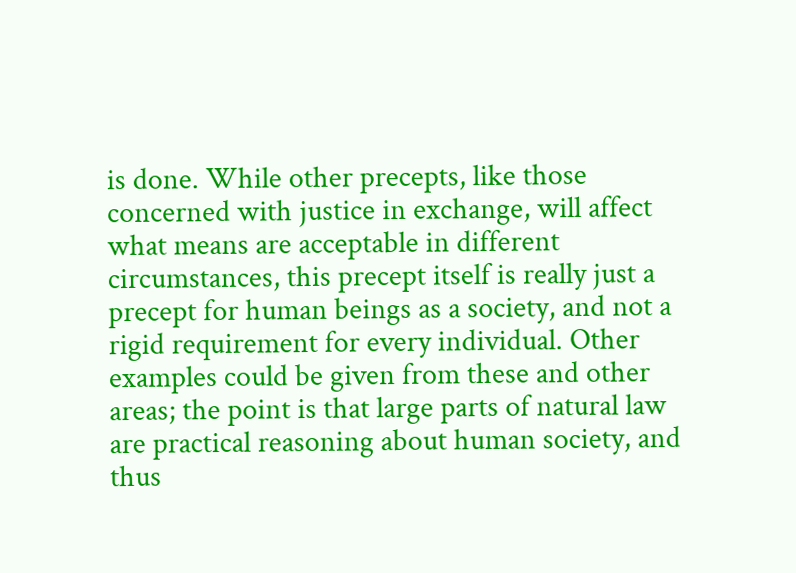is done. While other precepts, like those concerned with justice in exchange, will affect what means are acceptable in different circumstances, this precept itself is really just a precept for human beings as a society, and not a rigid requirement for every individual. Other examples could be given from these and other areas; the point is that large parts of natural law are practical reasoning about human society, and thus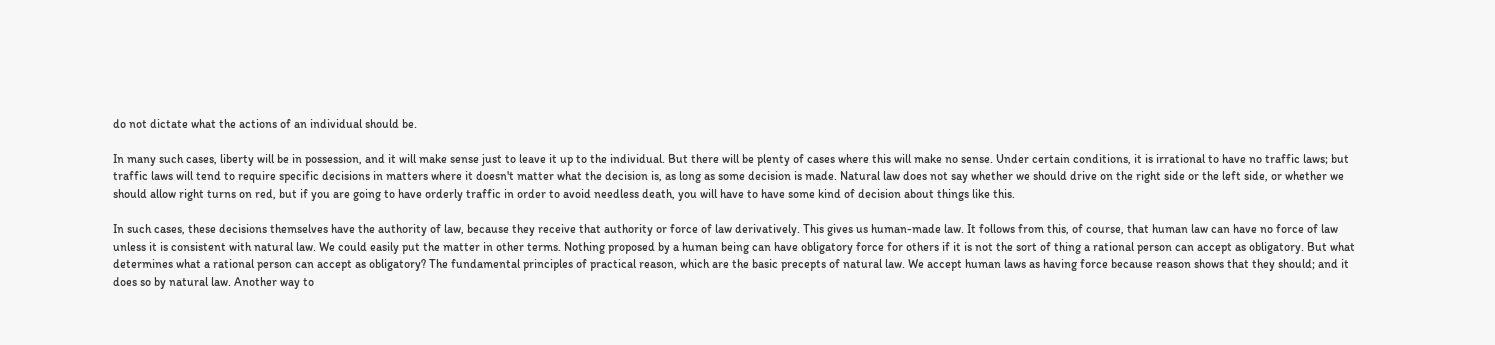do not dictate what the actions of an individual should be.

In many such cases, liberty will be in possession, and it will make sense just to leave it up to the individual. But there will be plenty of cases where this will make no sense. Under certain conditions, it is irrational to have no traffic laws; but traffic laws will tend to require specific decisions in matters where it doesn't matter what the decision is, as long as some decision is made. Natural law does not say whether we should drive on the right side or the left side, or whether we should allow right turns on red, but if you are going to have orderly traffic in order to avoid needless death, you will have to have some kind of decision about things like this.

In such cases, these decisions themselves have the authority of law, because they receive that authority or force of law derivatively. This gives us human-made law. It follows from this, of course, that human law can have no force of law unless it is consistent with natural law. We could easily put the matter in other terms. Nothing proposed by a human being can have obligatory force for others if it is not the sort of thing a rational person can accept as obligatory. But what determines what a rational person can accept as obligatory? The fundamental principles of practical reason, which are the basic precepts of natural law. We accept human laws as having force because reason shows that they should; and it does so by natural law. Another way to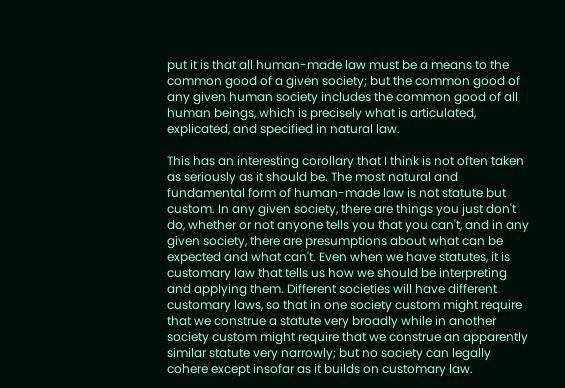put it is that all human-made law must be a means to the common good of a given society; but the common good of any given human society includes the common good of all human beings, which is precisely what is articulated, explicated, and specified in natural law.

This has an interesting corollary that I think is not often taken as seriously as it should be. The most natural and fundamental form of human-made law is not statute but custom. In any given society, there are things you just don't do, whether or not anyone tells you that you can't, and in any given society, there are presumptions about what can be expected and what can't. Even when we have statutes, it is customary law that tells us how we should be interpreting and applying them. Different societies will have different customary laws, so that in one society custom might require that we construe a statute very broadly while in another society custom might require that we construe an apparently similar statute very narrowly; but no society can legally cohere except insofar as it builds on customary law.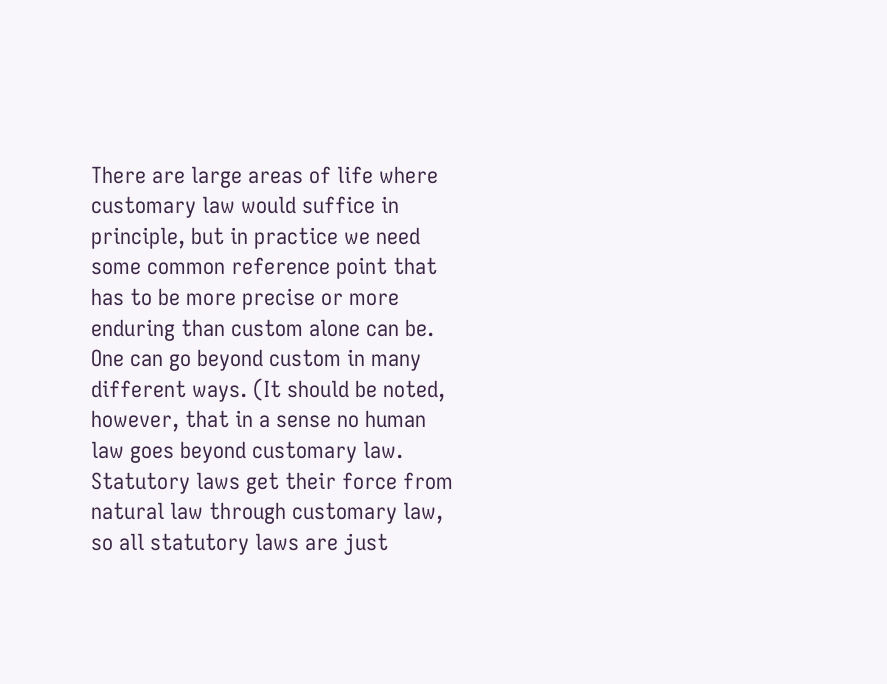There are large areas of life where customary law would suffice in principle, but in practice we need some common reference point that has to be more precise or more enduring than custom alone can be. One can go beyond custom in many different ways. (It should be noted, however, that in a sense no human law goes beyond customary law. Statutory laws get their force from natural law through customary law, so all statutory laws are just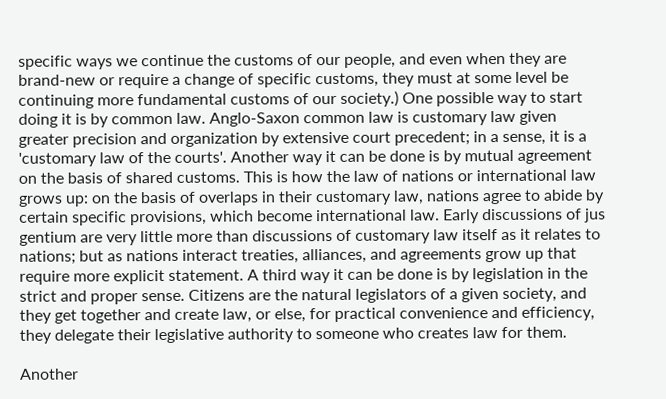specific ways we continue the customs of our people, and even when they are brand-new or require a change of specific customs, they must at some level be continuing more fundamental customs of our society.) One possible way to start doing it is by common law. Anglo-Saxon common law is customary law given greater precision and organization by extensive court precedent; in a sense, it is a 'customary law of the courts'. Another way it can be done is by mutual agreement on the basis of shared customs. This is how the law of nations or international law grows up: on the basis of overlaps in their customary law, nations agree to abide by certain specific provisions, which become international law. Early discussions of jus gentium are very little more than discussions of customary law itself as it relates to nations; but as nations interact treaties, alliances, and agreements grow up that require more explicit statement. A third way it can be done is by legislation in the strict and proper sense. Citizens are the natural legislators of a given society, and they get together and create law, or else, for practical convenience and efficiency, they delegate their legislative authority to someone who creates law for them.

Another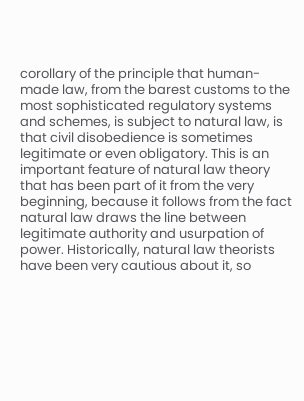corollary of the principle that human-made law, from the barest customs to the most sophisticated regulatory systems and schemes, is subject to natural law, is that civil disobedience is sometimes legitimate or even obligatory. This is an important feature of natural law theory that has been part of it from the very beginning, because it follows from the fact natural law draws the line between legitimate authority and usurpation of power. Historically, natural law theorists have been very cautious about it, so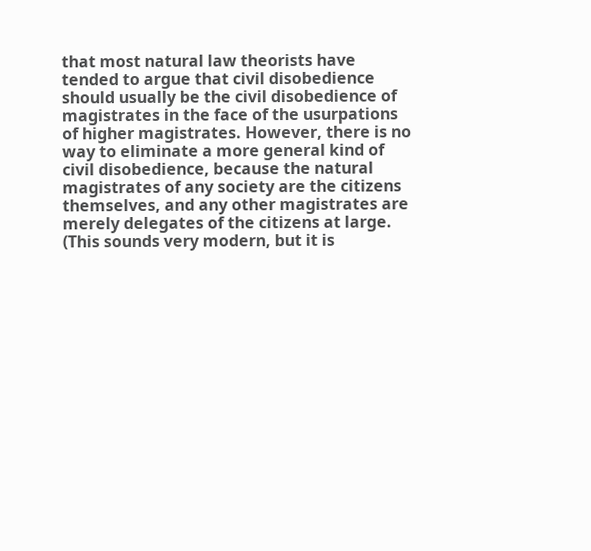that most natural law theorists have tended to argue that civil disobedience should usually be the civil disobedience of magistrates in the face of the usurpations of higher magistrates. However, there is no way to eliminate a more general kind of civil disobedience, because the natural magistrates of any society are the citizens themselves, and any other magistrates are merely delegates of the citizens at large. (This sounds very modern, but it is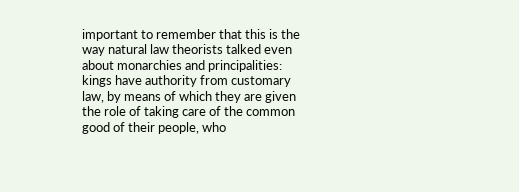important to remember that this is the way natural law theorists talked even about monarchies and principalities: kings have authority from customary law, by means of which they are given the role of taking care of the common good of their people, who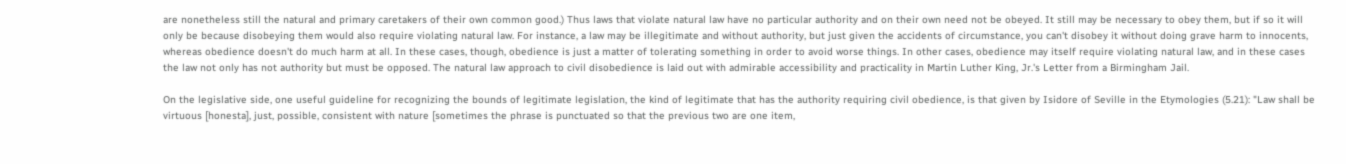are nonetheless still the natural and primary caretakers of their own common good.) Thus laws that violate natural law have no particular authority and on their own need not be obeyed. It still may be necessary to obey them, but if so it will only be because disobeying them would also require violating natural law. For instance, a law may be illegitimate and without authority, but just given the accidents of circumstance, you can't disobey it without doing grave harm to innocents, whereas obedience doesn't do much harm at all. In these cases, though, obedience is just a matter of tolerating something in order to avoid worse things. In other cases, obedience may itself require violating natural law, and in these cases the law not only has not authority but must be opposed. The natural law approach to civil disobedience is laid out with admirable accessibility and practicality in Martin Luther King, Jr.'s Letter from a Birmingham Jail.

On the legislative side, one useful guideline for recognizing the bounds of legitimate legislation, the kind of legitimate that has the authority requiring civil obedience, is that given by Isidore of Seville in the Etymologies (5.21): "Law shall be virtuous [honesta], just, possible, consistent with nature [sometimes the phrase is punctuated so that the previous two are one item,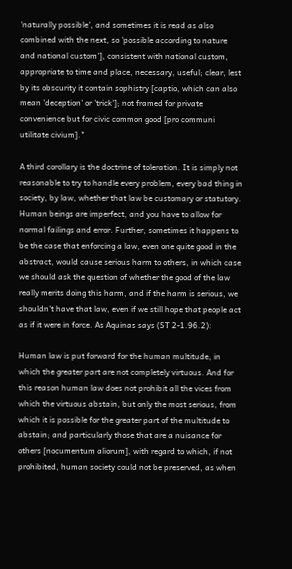'naturally possible', and sometimes it is read as also combined with the next, so 'possible according to nature and national custom'], consistent with national custom, appropriate to time and place, necessary, useful; clear, lest by its obscurity it contain sophistry [captio, which can also mean 'deception' or 'trick']; not framed for private convenience but for civic common good [pro communi utilitate civium]."

A third corollary is the doctrine of toleration. It is simply not reasonable to try to handle every problem, every bad thing in society, by law, whether that law be customary or statutory. Human beings are imperfect, and you have to allow for normal failings and error. Further, sometimes it happens to be the case that enforcing a law, even one quite good in the abstract, would cause serious harm to others, in which case we should ask the question of whether the good of the law really merits doing this harm, and if the harm is serious, we shouldn't have that law, even if we still hope that people act as if it were in force. As Aquinas says (ST 2-1.96.2):

Human law is put forward for the human multitude, in which the greater part are not completely virtuous. And for this reason human law does not prohibit all the vices from which the virtuous abstain, but only the most serious, from which it is possible for the greater part of the multitude to abstain; and particularly those that are a nuisance for others [nocumentum aliorum], with regard to which, if not prohibited, human society could not be preserved, as when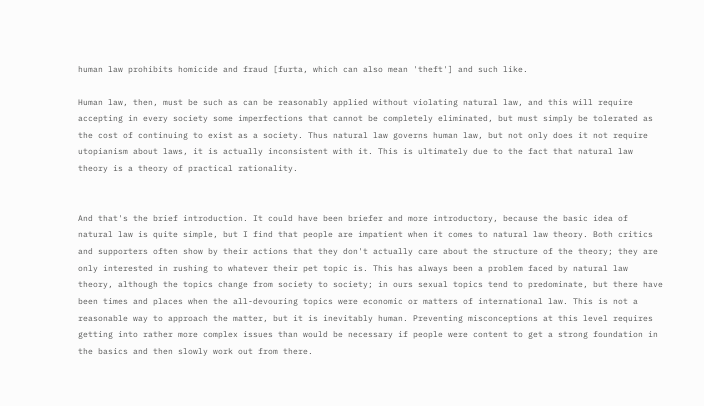human law prohibits homicide and fraud [furta, which can also mean 'theft'] and such like.

Human law, then, must be such as can be reasonably applied without violating natural law, and this will require accepting in every society some imperfections that cannot be completely eliminated, but must simply be tolerated as the cost of continuing to exist as a society. Thus natural law governs human law, but not only does it not require utopianism about laws, it is actually inconsistent with it. This is ultimately due to the fact that natural law theory is a theory of practical rationality.


And that's the brief introduction. It could have been briefer and more introductory, because the basic idea of natural law is quite simple, but I find that people are impatient when it comes to natural law theory. Both critics and supporters often show by their actions that they don't actually care about the structure of the theory; they are only interested in rushing to whatever their pet topic is. This has always been a problem faced by natural law theory, although the topics change from society to society; in ours sexual topics tend to predominate, but there have been times and places when the all-devouring topics were economic or matters of international law. This is not a reasonable way to approach the matter, but it is inevitably human. Preventing misconceptions at this level requires getting into rather more complex issues than would be necessary if people were content to get a strong foundation in the basics and then slowly work out from there.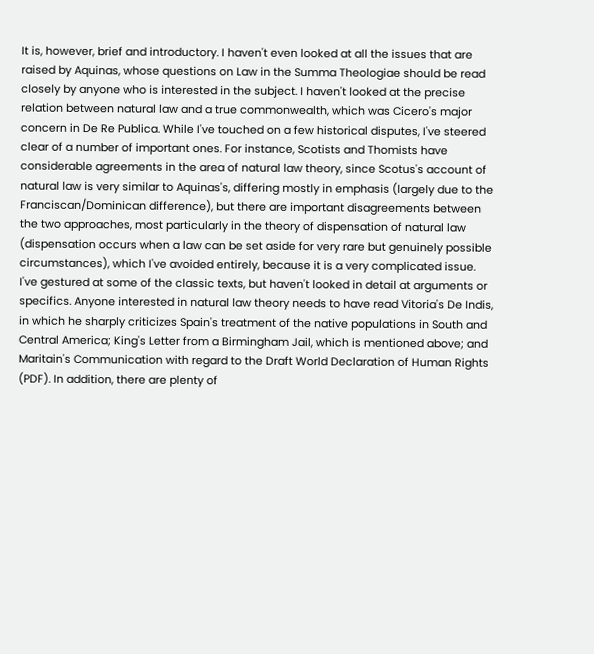It is, however, brief and introductory. I haven't even looked at all the issues that are raised by Aquinas, whose questions on Law in the Summa Theologiae should be read closely by anyone who is interested in the subject. I haven't looked at the precise relation between natural law and a true commonwealth, which was Cicero's major concern in De Re Publica. While I've touched on a few historical disputes, I've steered clear of a number of important ones. For instance, Scotists and Thomists have considerable agreements in the area of natural law theory, since Scotus's account of natural law is very similar to Aquinas's, differing mostly in emphasis (largely due to the Franciscan/Dominican difference), but there are important disagreements between the two approaches, most particularly in the theory of dispensation of natural law (dispensation occurs when a law can be set aside for very rare but genuinely possible circumstances), which I've avoided entirely, because it is a very complicated issue. I've gestured at some of the classic texts, but haven't looked in detail at arguments or specifics. Anyone interested in natural law theory needs to have read Vitoria's De Indis, in which he sharply criticizes Spain's treatment of the native populations in South and Central America; King's Letter from a Birmingham Jail, which is mentioned above; and Maritain's Communication with regard to the Draft World Declaration of Human Rights (PDF). In addition, there are plenty of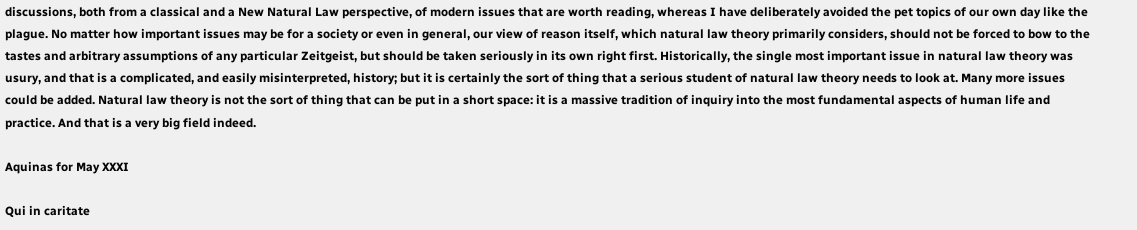discussions, both from a classical and a New Natural Law perspective, of modern issues that are worth reading, whereas I have deliberately avoided the pet topics of our own day like the plague. No matter how important issues may be for a society or even in general, our view of reason itself, which natural law theory primarily considers, should not be forced to bow to the tastes and arbitrary assumptions of any particular Zeitgeist, but should be taken seriously in its own right first. Historically, the single most important issue in natural law theory was usury, and that is a complicated, and easily misinterpreted, history; but it is certainly the sort of thing that a serious student of natural law theory needs to look at. Many more issues could be added. Natural law theory is not the sort of thing that can be put in a short space: it is a massive tradition of inquiry into the most fundamental aspects of human life and practice. And that is a very big field indeed.

Aquinas for May XXXI

Qui in caritate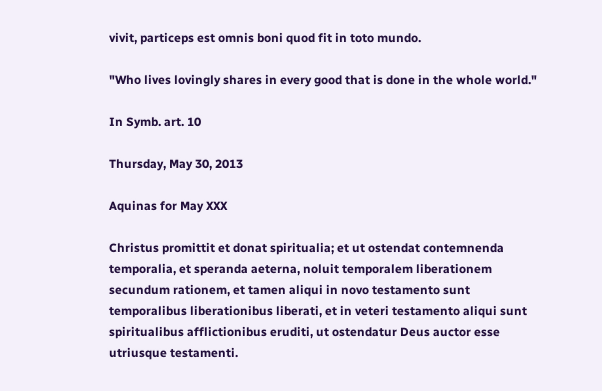vivit, particeps est omnis boni quod fit in toto mundo.

"Who lives lovingly shares in every good that is done in the whole world."

In Symb. art. 10

Thursday, May 30, 2013

Aquinas for May XXX

Christus promittit et donat spiritualia; et ut ostendat contemnenda temporalia, et speranda aeterna, noluit temporalem liberationem secundum rationem, et tamen aliqui in novo testamento sunt temporalibus liberationibus liberati, et in veteri testamento aliqui sunt spiritualibus afflictionibus eruditi, ut ostendatur Deus auctor esse utriusque testamenti.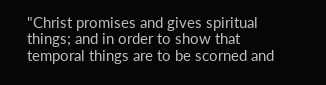"Christ promises and gives spiritual things; and in order to show that temporal things are to be scorned and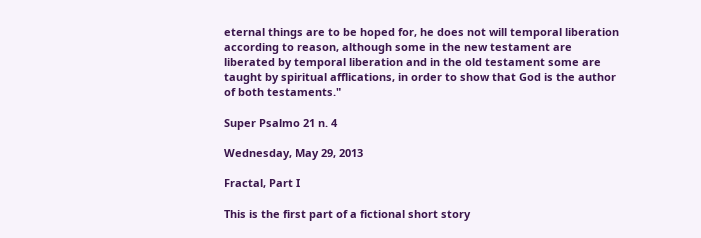eternal things are to be hoped for, he does not will temporal liberation according to reason, although some in the new testament are liberated by temporal liberation and in the old testament some are taught by spiritual afflications, in order to show that God is the author of both testaments."

Super Psalmo 21 n. 4

Wednesday, May 29, 2013

Fractal, Part I

This is the first part of a fictional short story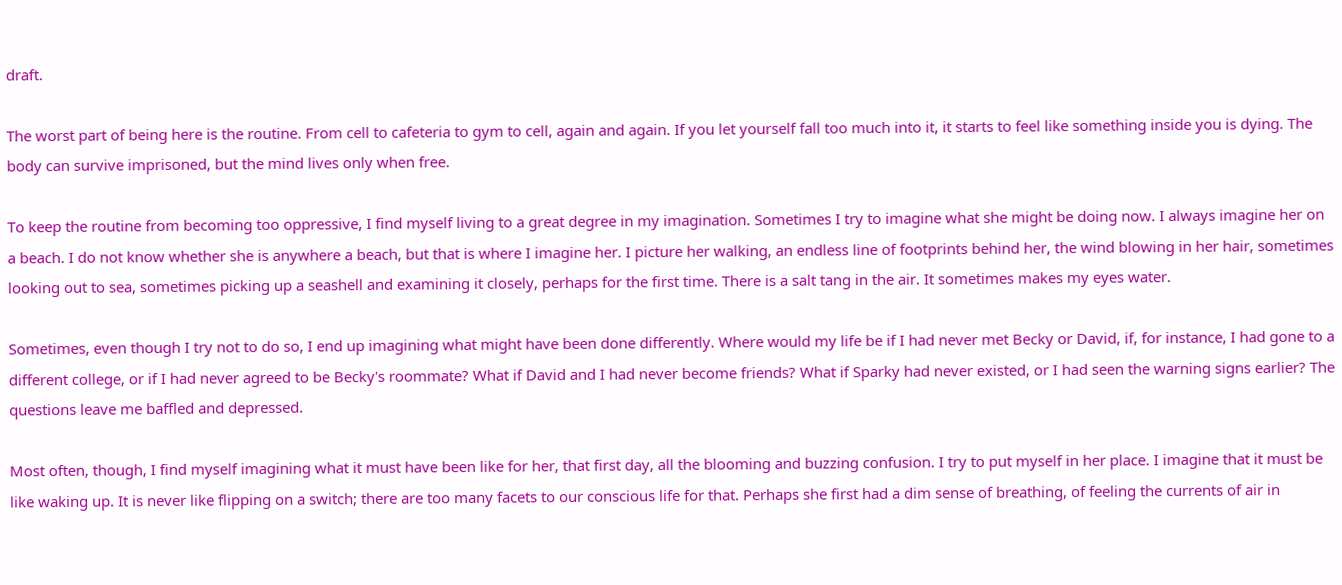draft.

The worst part of being here is the routine. From cell to cafeteria to gym to cell, again and again. If you let yourself fall too much into it, it starts to feel like something inside you is dying. The body can survive imprisoned, but the mind lives only when free.

To keep the routine from becoming too oppressive, I find myself living to a great degree in my imagination. Sometimes I try to imagine what she might be doing now. I always imagine her on a beach. I do not know whether she is anywhere a beach, but that is where I imagine her. I picture her walking, an endless line of footprints behind her, the wind blowing in her hair, sometimes looking out to sea, sometimes picking up a seashell and examining it closely, perhaps for the first time. There is a salt tang in the air. It sometimes makes my eyes water.

Sometimes, even though I try not to do so, I end up imagining what might have been done differently. Where would my life be if I had never met Becky or David, if, for instance, I had gone to a different college, or if I had never agreed to be Becky's roommate? What if David and I had never become friends? What if Sparky had never existed, or I had seen the warning signs earlier? The questions leave me baffled and depressed.

Most often, though, I find myself imagining what it must have been like for her, that first day, all the blooming and buzzing confusion. I try to put myself in her place. I imagine that it must be like waking up. It is never like flipping on a switch; there are too many facets to our conscious life for that. Perhaps she first had a dim sense of breathing, of feeling the currents of air in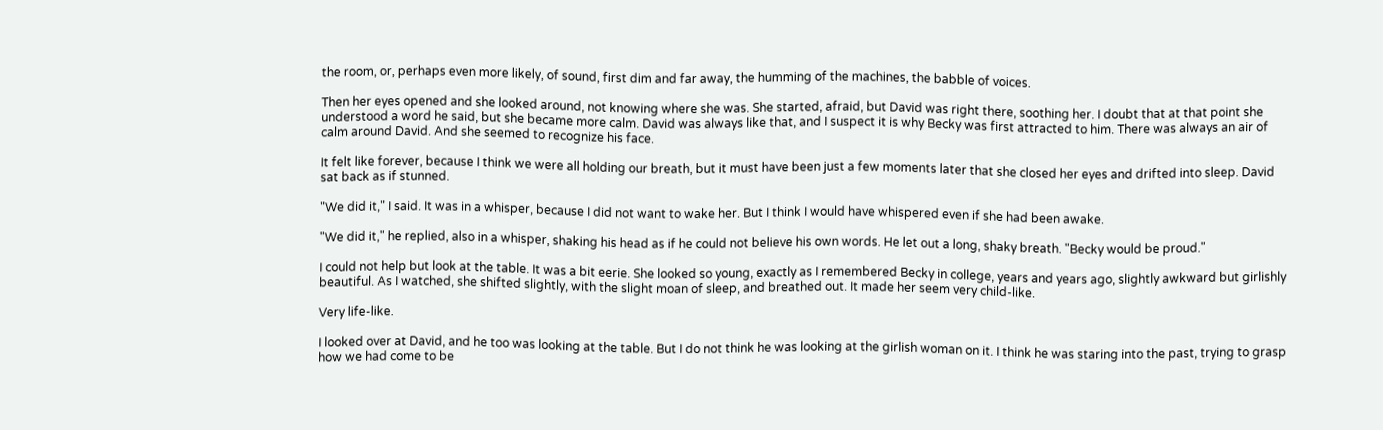the room, or, perhaps even more likely, of sound, first dim and far away, the humming of the machines, the babble of voices.

Then her eyes opened and she looked around, not knowing where she was. She started, afraid, but David was right there, soothing her. I doubt that at that point she understood a word he said, but she became more calm. David was always like that, and I suspect it is why Becky was first attracted to him. There was always an air of calm around David. And she seemed to recognize his face.

It felt like forever, because I think we were all holding our breath, but it must have been just a few moments later that she closed her eyes and drifted into sleep. David sat back as if stunned.

"We did it," I said. It was in a whisper, because I did not want to wake her. But I think I would have whispered even if she had been awake.

"We did it," he replied, also in a whisper, shaking his head as if he could not believe his own words. He let out a long, shaky breath. "Becky would be proud."

I could not help but look at the table. It was a bit eerie. She looked so young, exactly as I remembered Becky in college, years and years ago, slightly awkward but girlishly beautiful. As I watched, she shifted slightly, with the slight moan of sleep, and breathed out. It made her seem very child-like.

Very life-like.

I looked over at David, and he too was looking at the table. But I do not think he was looking at the girlish woman on it. I think he was staring into the past, trying to grasp how we had come to be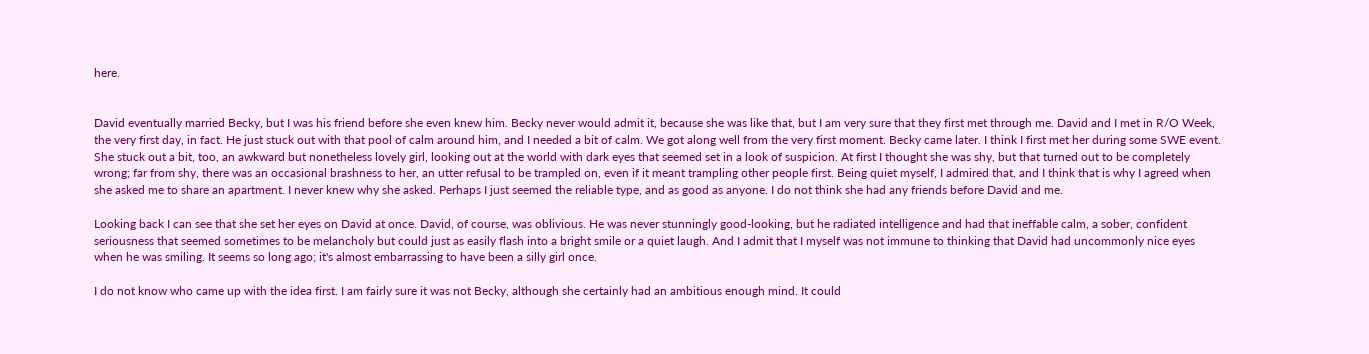here.


David eventually married Becky, but I was his friend before she even knew him. Becky never would admit it, because she was like that, but I am very sure that they first met through me. David and I met in R/O Week, the very first day, in fact. He just stuck out with that pool of calm around him, and I needed a bit of calm. We got along well from the very first moment. Becky came later. I think I first met her during some SWE event. She stuck out a bit, too, an awkward but nonetheless lovely girl, looking out at the world with dark eyes that seemed set in a look of suspicion. At first I thought she was shy, but that turned out to be completely wrong; far from shy, there was an occasional brashness to her, an utter refusal to be trampled on, even if it meant trampling other people first. Being quiet myself, I admired that, and I think that is why I agreed when she asked me to share an apartment. I never knew why she asked. Perhaps I just seemed the reliable type, and as good as anyone. I do not think she had any friends before David and me.

Looking back I can see that she set her eyes on David at once. David, of course, was oblivious. He was never stunningly good-looking, but he radiated intelligence and had that ineffable calm, a sober, confident seriousness that seemed sometimes to be melancholy but could just as easily flash into a bright smile or a quiet laugh. And I admit that I myself was not immune to thinking that David had uncommonly nice eyes when he was smiling. It seems so long ago; it's almost embarrassing to have been a silly girl once.

I do not know who came up with the idea first. I am fairly sure it was not Becky, although she certainly had an ambitious enough mind. It could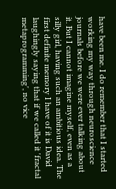have been me. I do remember that I started working my way through neuroscience journals before we were ever talking about it. But I cannot imagine myself, even as a silly girl, having such an ambitious idea. The first definite memory I have of it is David laughingly saying that if we called it 'fractal metaprogramming', no vice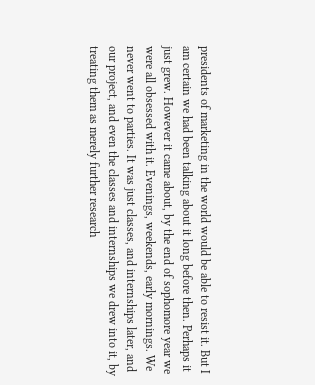presidents of marketing in the world would be able to resist it. But I am certain we had been talking about it long before then. Perhaps it just grew. However it came about, by the end of sophomore year we were all obsessed with it. Evenings, weekends, early mornings. We never went to parties. It was just classes, and internships later, and our project, and even the classes and internships we drew into it, by treating them as merely further research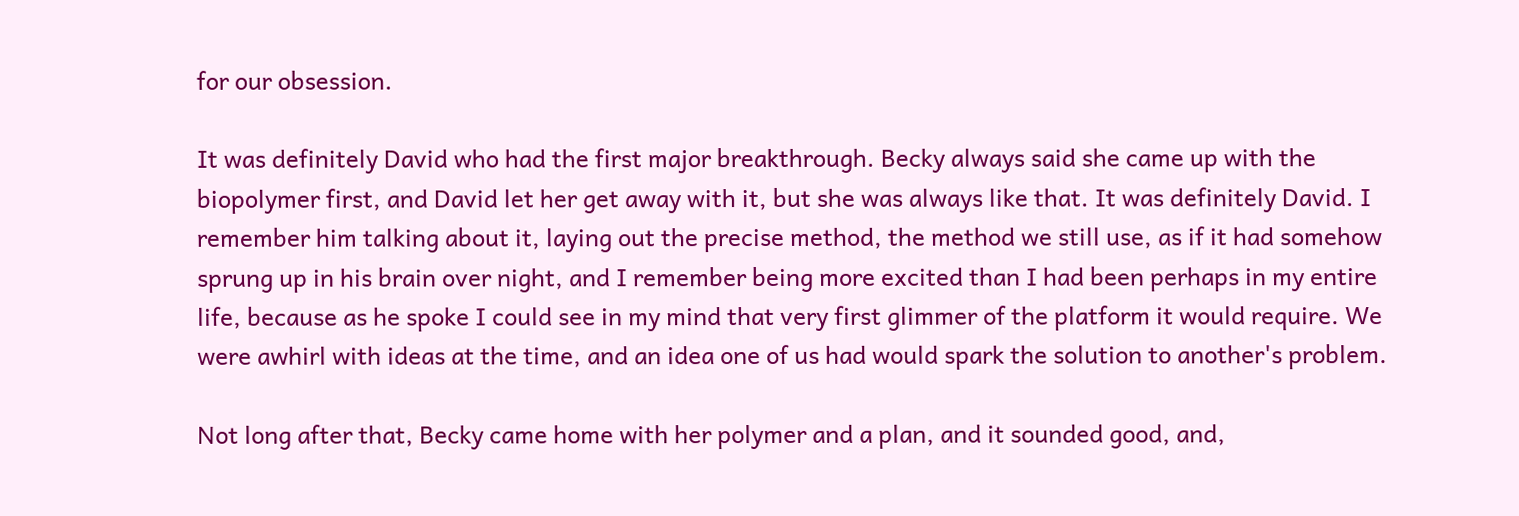for our obsession.

It was definitely David who had the first major breakthrough. Becky always said she came up with the biopolymer first, and David let her get away with it, but she was always like that. It was definitely David. I remember him talking about it, laying out the precise method, the method we still use, as if it had somehow sprung up in his brain over night, and I remember being more excited than I had been perhaps in my entire life, because as he spoke I could see in my mind that very first glimmer of the platform it would require. We were awhirl with ideas at the time, and an idea one of us had would spark the solution to another's problem.

Not long after that, Becky came home with her polymer and a plan, and it sounded good, and,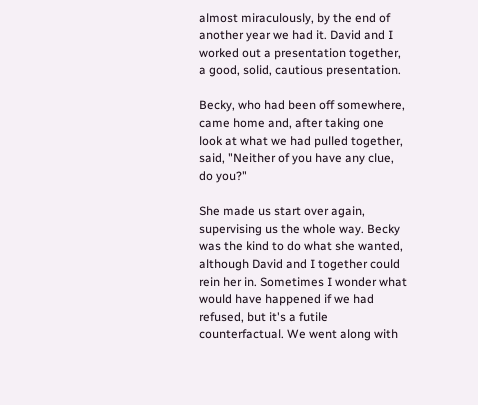almost miraculously, by the end of another year we had it. David and I worked out a presentation together, a good, solid, cautious presentation.

Becky, who had been off somewhere, came home and, after taking one look at what we had pulled together, said, "Neither of you have any clue, do you?"

She made us start over again, supervising us the whole way. Becky was the kind to do what she wanted, although David and I together could rein her in. Sometimes I wonder what would have happened if we had refused, but it's a futile counterfactual. We went along with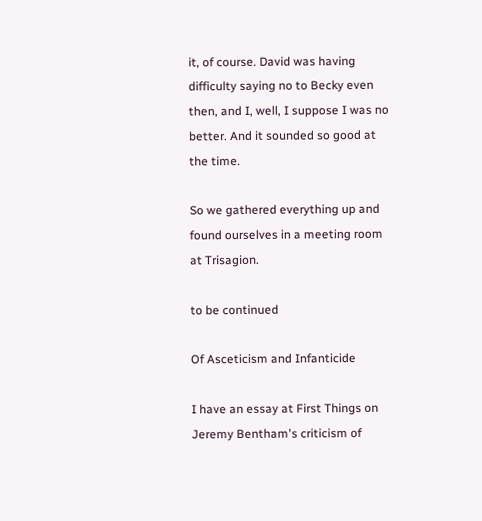it, of course. David was having difficulty saying no to Becky even then, and I, well, I suppose I was no better. And it sounded so good at the time.

So we gathered everything up and found ourselves in a meeting room at Trisagion.

to be continued

Of Asceticism and Infanticide

I have an essay at First Things on Jeremy Bentham's criticism of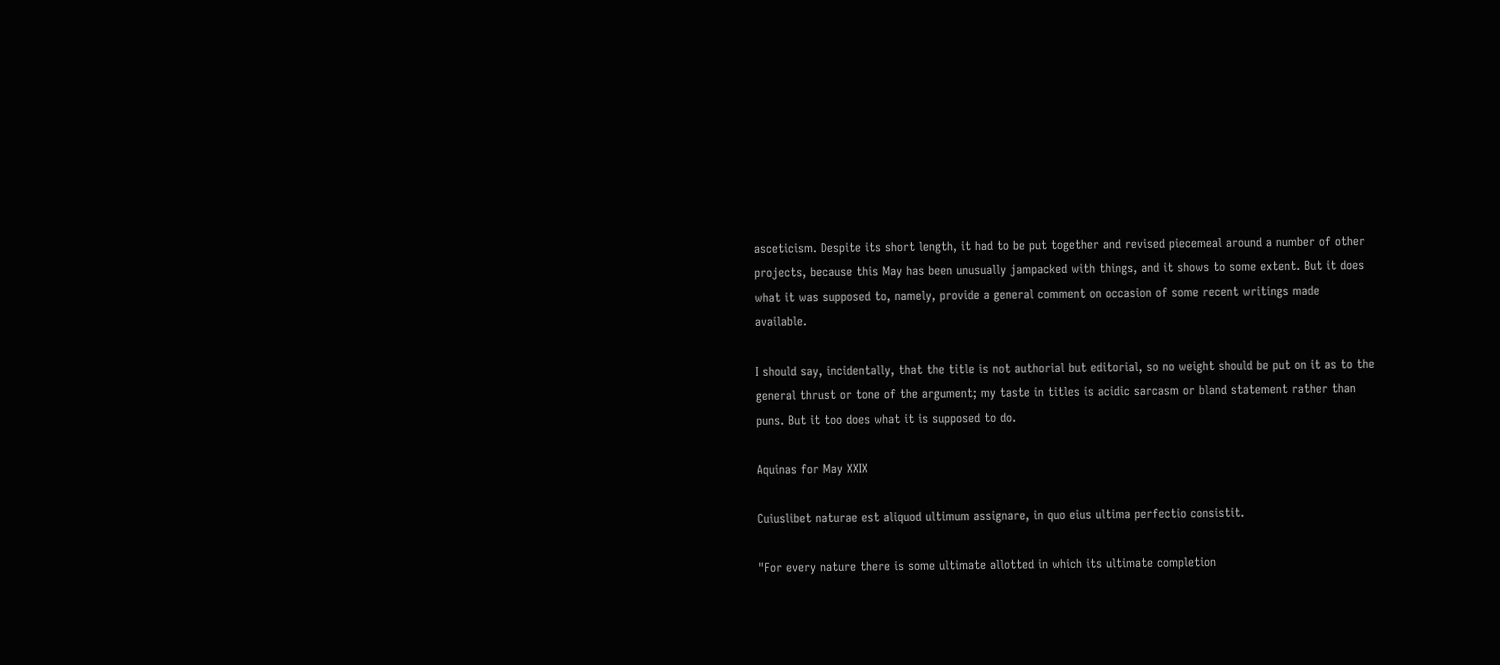asceticism. Despite its short length, it had to be put together and revised piecemeal around a number of other projects, because this May has been unusually jampacked with things, and it shows to some extent. But it does what it was supposed to, namely, provide a general comment on occasion of some recent writings made available.

I should say, incidentally, that the title is not authorial but editorial, so no weight should be put on it as to the general thrust or tone of the argument; my taste in titles is acidic sarcasm or bland statement rather than puns. But it too does what it is supposed to do.

Aquinas for May XXIX

Cuiuslibet naturae est aliquod ultimum assignare, in quo eius ultima perfectio consistit.

"For every nature there is some ultimate allotted in which its ultimate completion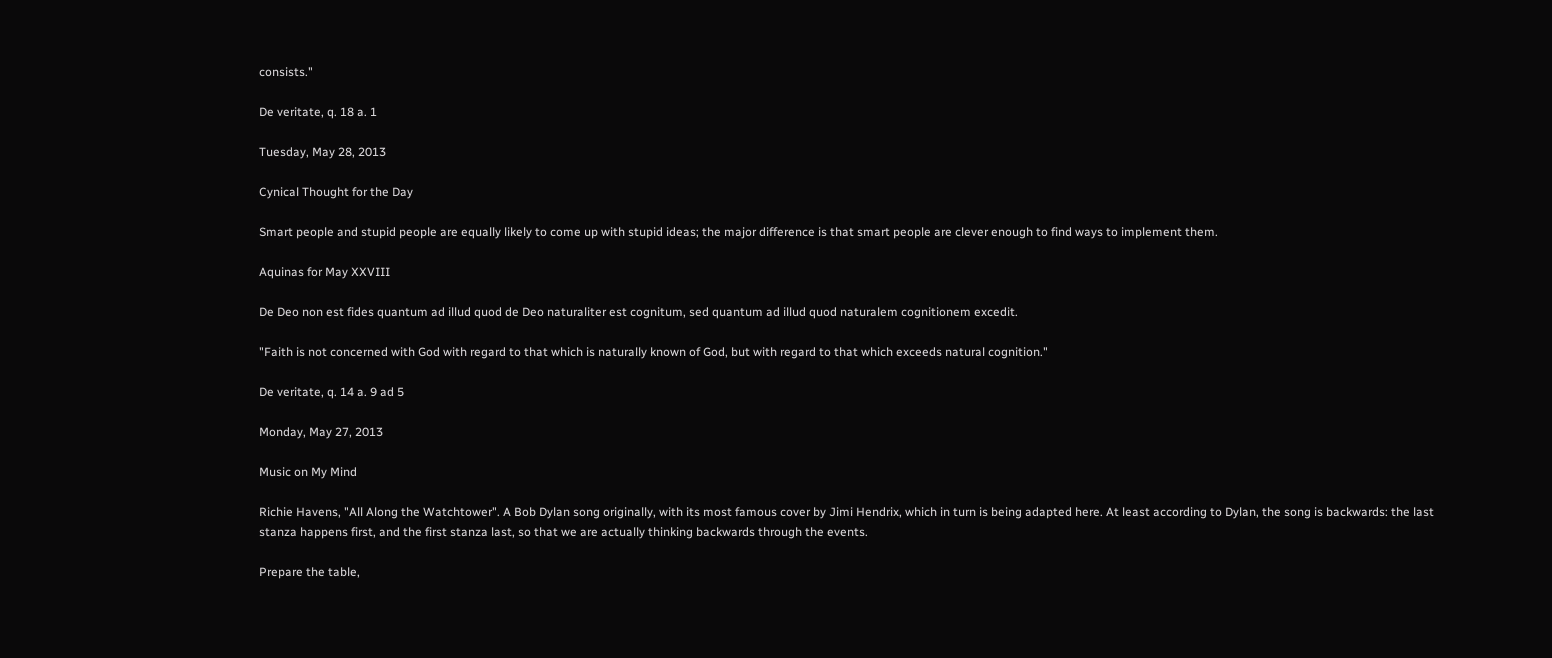consists."

De veritate, q. 18 a. 1

Tuesday, May 28, 2013

Cynical Thought for the Day

Smart people and stupid people are equally likely to come up with stupid ideas; the major difference is that smart people are clever enough to find ways to implement them.

Aquinas for May XXVIII

De Deo non est fides quantum ad illud quod de Deo naturaliter est cognitum, sed quantum ad illud quod naturalem cognitionem excedit.

"Faith is not concerned with God with regard to that which is naturally known of God, but with regard to that which exceeds natural cognition."

De veritate, q. 14 a. 9 ad 5

Monday, May 27, 2013

Music on My Mind

Richie Havens, "All Along the Watchtower". A Bob Dylan song originally, with its most famous cover by Jimi Hendrix, which in turn is being adapted here. At least according to Dylan, the song is backwards: the last stanza happens first, and the first stanza last, so that we are actually thinking backwards through the events.

Prepare the table,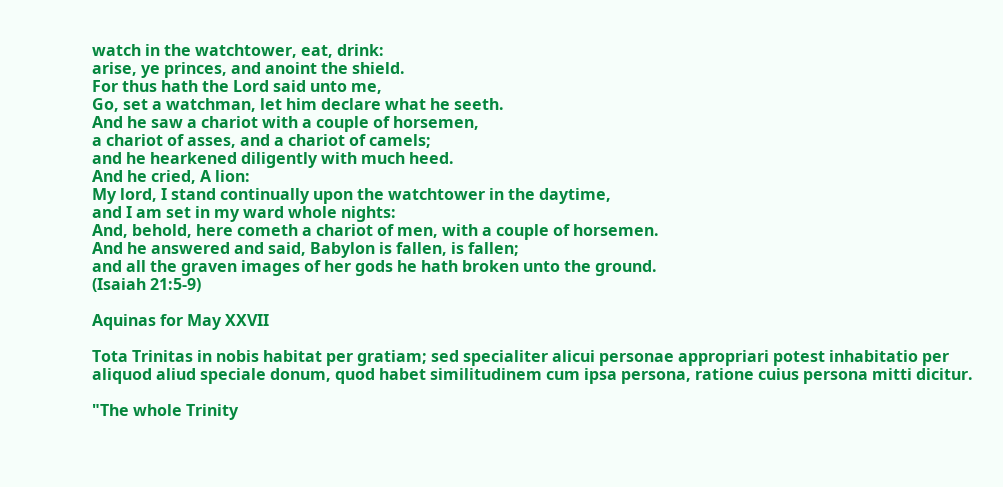watch in the watchtower, eat, drink:
arise, ye princes, and anoint the shield.
For thus hath the Lord said unto me,
Go, set a watchman, let him declare what he seeth.
And he saw a chariot with a couple of horsemen,
a chariot of asses, and a chariot of camels;
and he hearkened diligently with much heed.
And he cried, A lion:
My lord, I stand continually upon the watchtower in the daytime,
and I am set in my ward whole nights:
And, behold, here cometh a chariot of men, with a couple of horsemen.
And he answered and said, Babylon is fallen, is fallen;
and all the graven images of her gods he hath broken unto the ground.
(Isaiah 21:5-9)

Aquinas for May XXVII

Tota Trinitas in nobis habitat per gratiam; sed specialiter alicui personae appropriari potest inhabitatio per aliquod aliud speciale donum, quod habet similitudinem cum ipsa persona, ratione cuius persona mitti dicitur.

"The whole Trinity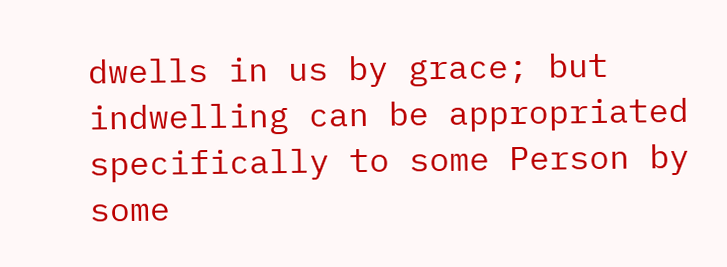dwells in us by grace; but indwelling can be appropriated specifically to some Person by some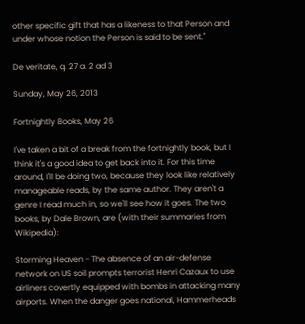other specific gift that has a likeness to that Person and under whose notion the Person is said to be sent."

De veritate, q. 27 a. 2 ad 3

Sunday, May 26, 2013

Fortnightly Books, May 26

I've taken a bit of a break from the fortnightly book, but I think it's a good idea to get back into it. For this time around, I'll be doing two, because they look like relatively manageable reads, by the same author. They aren't a genre I read much in, so we'll see how it goes. The two books, by Dale Brown, are (with their summaries from Wikipedia):

Storming Heaven - The absence of an air-defense network on US soil prompts terrorist Henri Cazaux to use airliners covertly equipped with bombs in attacking many airports. When the danger goes national, Hammerheads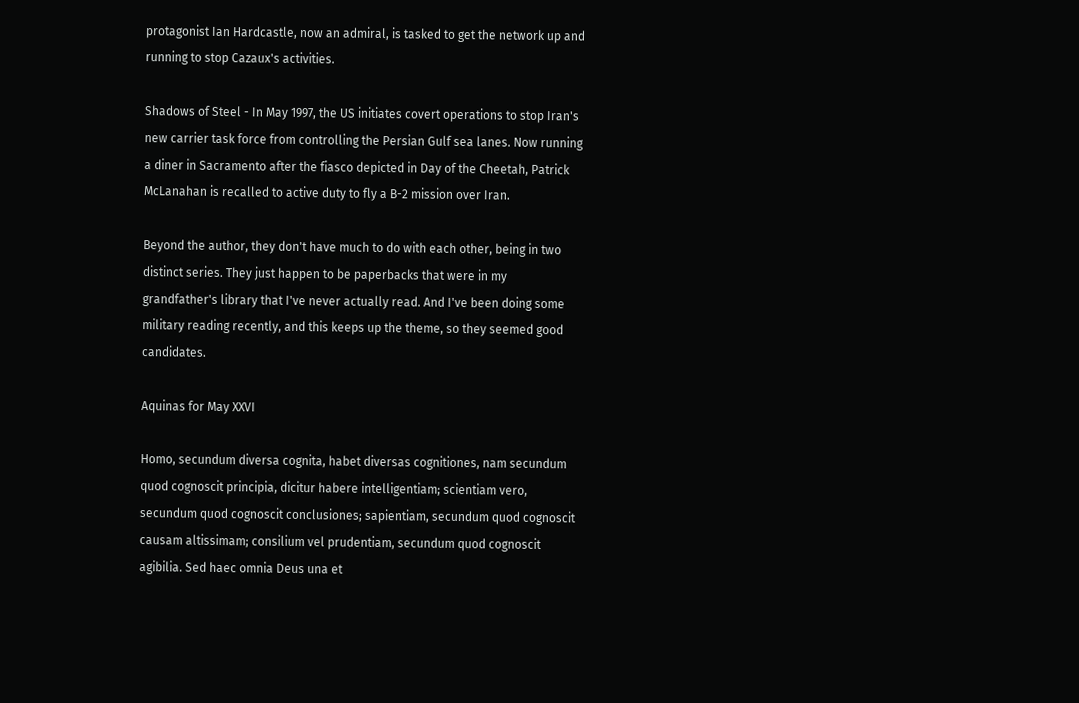protagonist Ian Hardcastle, now an admiral, is tasked to get the network up and running to stop Cazaux's activities.

Shadows of Steel - In May 1997, the US initiates covert operations to stop Iran's new carrier task force from controlling the Persian Gulf sea lanes. Now running a diner in Sacramento after the fiasco depicted in Day of the Cheetah, Patrick McLanahan is recalled to active duty to fly a B-2 mission over Iran.

Beyond the author, they don't have much to do with each other, being in two distinct series. They just happen to be paperbacks that were in my grandfather's library that I've never actually read. And I've been doing some military reading recently, and this keeps up the theme, so they seemed good candidates.

Aquinas for May XXVI

Homo, secundum diversa cognita, habet diversas cognitiones, nam secundum quod cognoscit principia, dicitur habere intelligentiam; scientiam vero, secundum quod cognoscit conclusiones; sapientiam, secundum quod cognoscit causam altissimam; consilium vel prudentiam, secundum quod cognoscit agibilia. Sed haec omnia Deus una et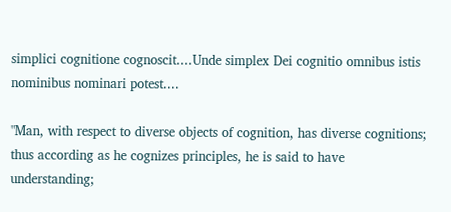simplici cognitione cognoscit....Unde simplex Dei cognitio omnibus istis nominibus nominari potest....

"Man, with respect to diverse objects of cognition, has diverse cognitions; thus according as he cognizes principles, he is said to have understanding;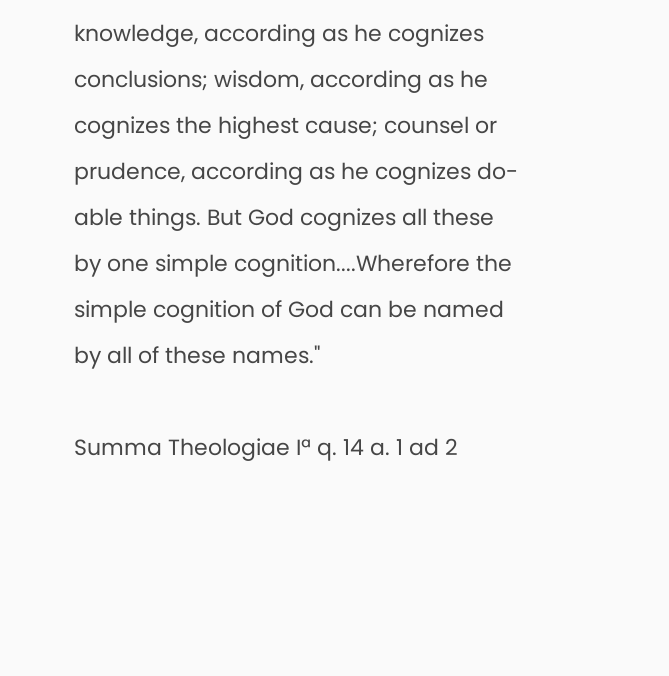knowledge, according as he cognizes conclusions; wisdom, according as he cognizes the highest cause; counsel or prudence, according as he cognizes do-able things. But God cognizes all these by one simple cognition....Wherefore the simple cognition of God can be named by all of these names."

Summa Theologiae Iª q. 14 a. 1 ad 2